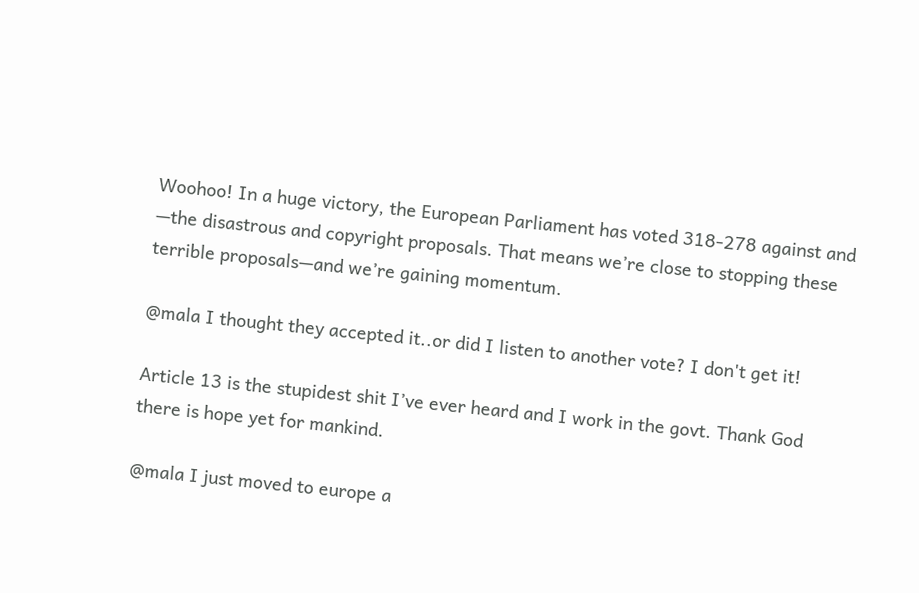Woohoo! In a huge victory, the European Parliament has voted 318-278 against and —the disastrous and copyright proposals. That means we’re close to stopping these terrible proposals—and we’re gaining momentum.

@mala I thought they accepted it..or did I listen to another vote? I don't get it!

Article 13 is the stupidest shit I’ve ever heard and I work in the govt. Thank God there is hope yet for mankind.

@mala I just moved to europe a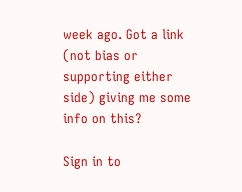week ago. Got a link (not bias or supporting either side) giving me some info on this?

Sign in to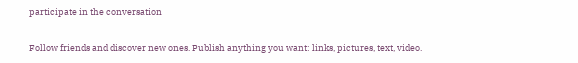participate in the conversation

Follow friends and discover new ones. Publish anything you want: links, pictures, text, video.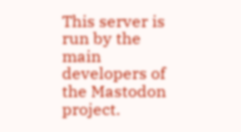This server is run by the main developers of the Mastodon project.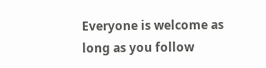Everyone is welcome as long as you follow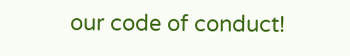our code of conduct!